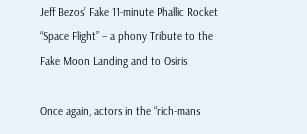Jeff Bezos’ Fake 11-minute Phallic Rocket “Space Flight” – a phony Tribute to the Fake Moon Landing and to Osiris

Once again, actors in the “rich-mans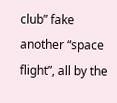club” fake another “space flight”, all by the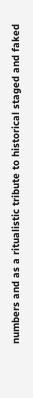numbers and as a ritualistic tribute to historical staged and faked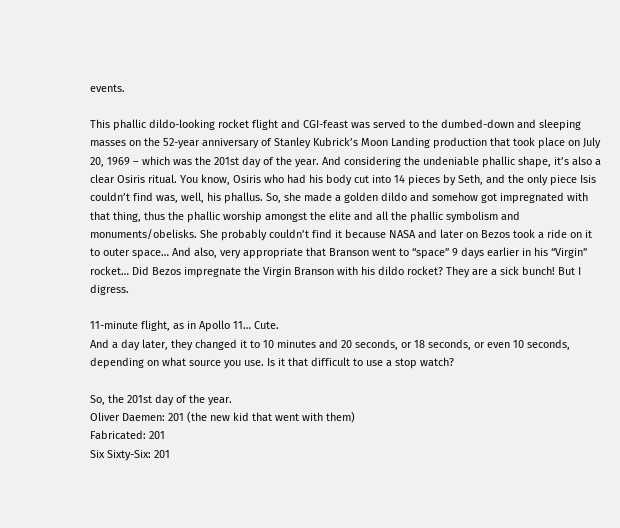events.

This phallic dildo-looking rocket flight and CGI-feast was served to the dumbed-down and sleeping masses on the 52-year anniversary of Stanley Kubrick’s Moon Landing production that took place on July 20, 1969 – which was the 201st day of the year. And considering the undeniable phallic shape, it’s also a clear Osiris ritual. You know, Osiris who had his body cut into 14 pieces by Seth, and the only piece Isis couldn’t find was, well, his phallus. So, she made a golden dildo and somehow got impregnated with that thing, thus the phallic worship amongst the elite and all the phallic symbolism and monuments/obelisks. She probably couldn’t find it because NASA and later on Bezos took a ride on it to outer space… And also, very appropriate that Branson went to “space” 9 days earlier in his “Virgin” rocket… Did Bezos impregnate the Virgin Branson with his dildo rocket? They are a sick bunch! But I digress.

11-minute flight, as in Apollo 11… Cute.
And a day later, they changed it to 10 minutes and 20 seconds, or 18 seconds, or even 10 seconds, depending on what source you use. Is it that difficult to use a stop watch?

So, the 201st day of the year.
Oliver Daemen: 201 (the new kid that went with them)
Fabricated: 201
Six Sixty-Six: 201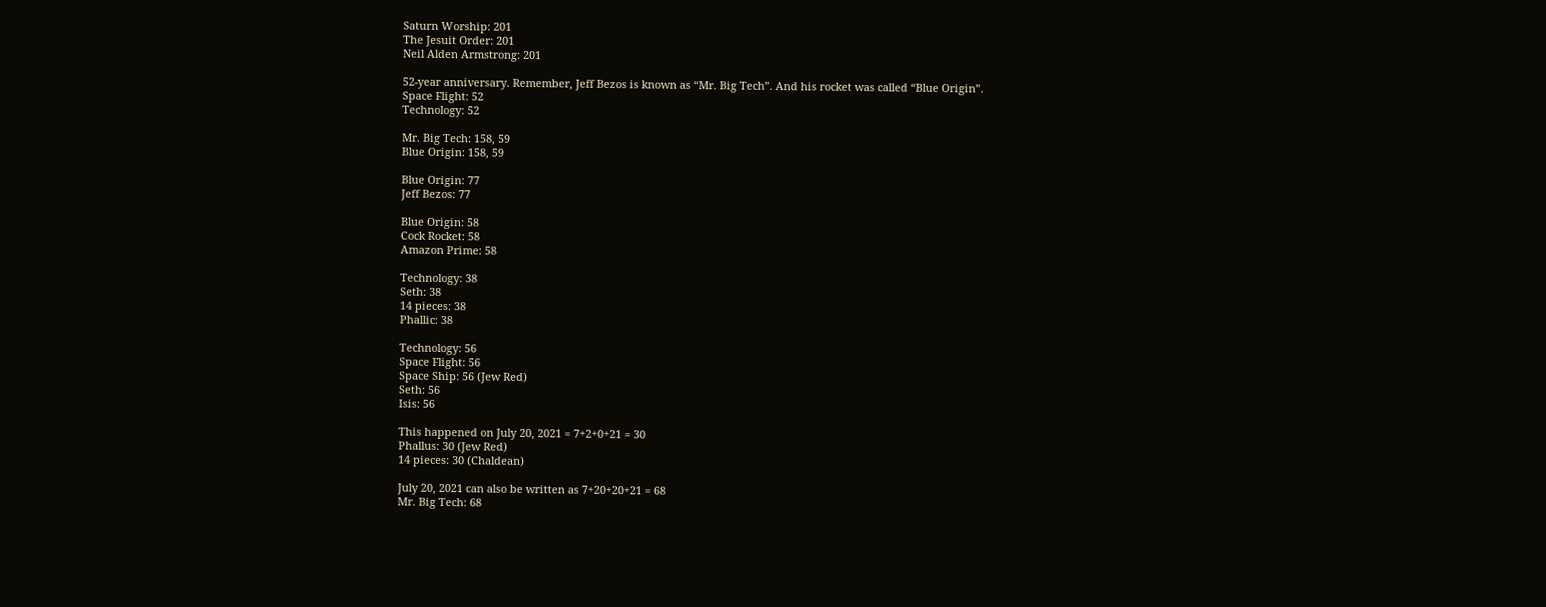Saturn Worship: 201
The Jesuit Order: 201
Neil Alden Armstrong: 201

52-year anniversary. Remember, Jeff Bezos is known as “Mr. Big Tech”. And his rocket was called “Blue Origin”.
Space Flight: 52
Technology: 52

Mr. Big Tech: 158, 59
Blue Origin: 158, 59

Blue Origin: 77
Jeff Bezos: 77

Blue Origin: 58
Cock Rocket: 58
Amazon Prime: 58

Technology: 38
Seth: 38
14 pieces: 38
Phallic: 38

Technology: 56
Space Flight: 56
Space Ship: 56 (Jew Red)
Seth: 56
Isis: 56

This happened on July 20, 2021 = 7+2+0+21 = 30
Phallus: 30 (Jew Red)
14 pieces: 30 (Chaldean)

July 20, 2021 can also be written as 7+20+20+21 = 68
Mr. Big Tech: 68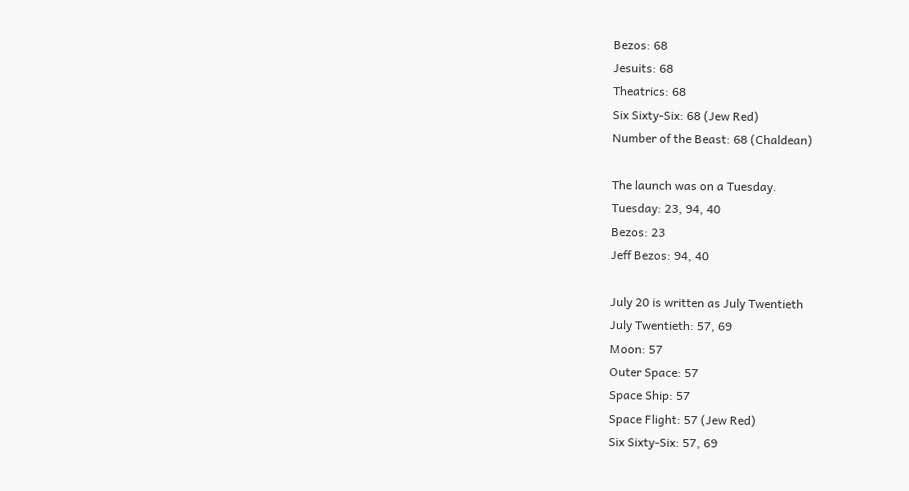Bezos: 68
Jesuits: 68
Theatrics: 68
Six Sixty-Six: 68 (Jew Red)
Number of the Beast: 68 (Chaldean)

The launch was on a Tuesday.
Tuesday: 23, 94, 40
Bezos: 23
Jeff Bezos: 94, 40

July 20 is written as July Twentieth
July Twentieth: 57, 69
Moon: 57
Outer Space: 57
Space Ship: 57
Space Flight: 57 (Jew Red)
Six Sixty-Six: 57, 69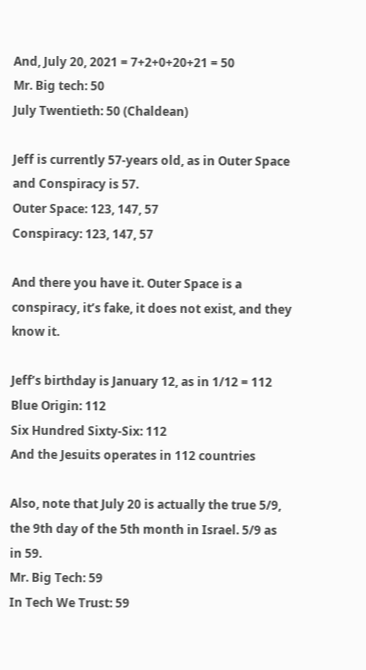And, July 20, 2021 = 7+2+0+20+21 = 50
Mr. Big tech: 50
July Twentieth: 50 (Chaldean)

Jeff is currently 57-years old, as in Outer Space and Conspiracy is 57.
Outer Space: 123, 147, 57
Conspiracy: 123, 147, 57

And there you have it. Outer Space is a conspiracy, it’s fake, it does not exist, and they know it.

Jeff’s birthday is January 12, as in 1/12 = 112
Blue Origin: 112
Six Hundred Sixty-Six: 112
And the Jesuits operates in 112 countries

Also, note that July 20 is actually the true 5/9, the 9th day of the 5th month in Israel. 5/9 as in 59.
Mr. Big Tech: 59
In Tech We Trust: 59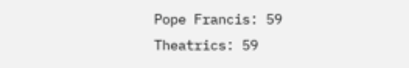Pope Francis: 59
Theatrics: 59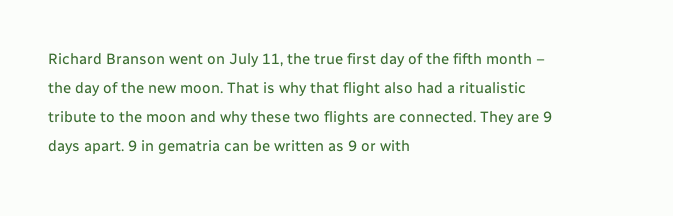Richard Branson went on July 11, the true first day of the fifth month – the day of the new moon. That is why that flight also had a ritualistic tribute to the moon and why these two flights are connected. They are 9 days apart. 9 in gematria can be written as 9 or with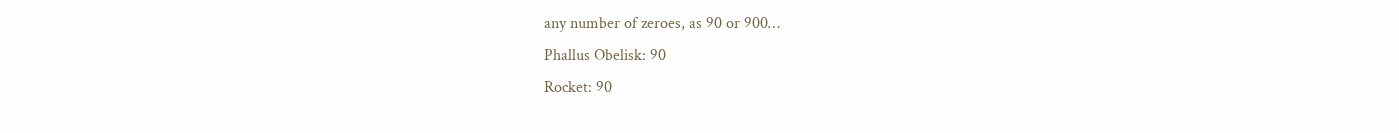any number of zeroes, as 90 or 900…
Phallus Obelisk: 90
Rocket: 90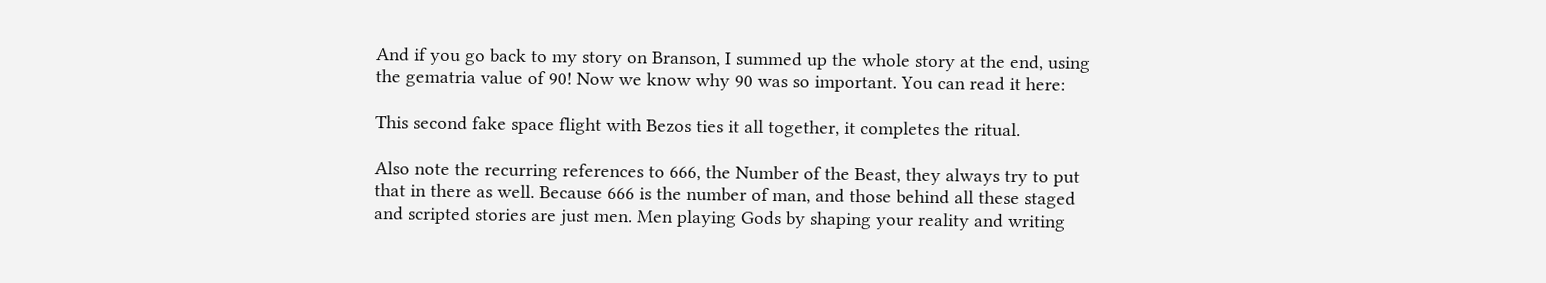And if you go back to my story on Branson, I summed up the whole story at the end, using the gematria value of 90! Now we know why 90 was so important. You can read it here:

This second fake space flight with Bezos ties it all together, it completes the ritual.

Also note the recurring references to 666, the Number of the Beast, they always try to put that in there as well. Because 666 is the number of man, and those behind all these staged and scripted stories are just men. Men playing Gods by shaping your reality and writing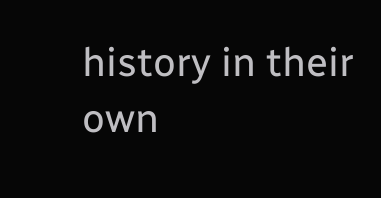history in their own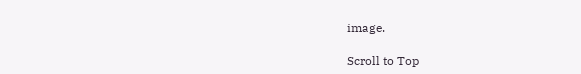image.

Scroll to Top